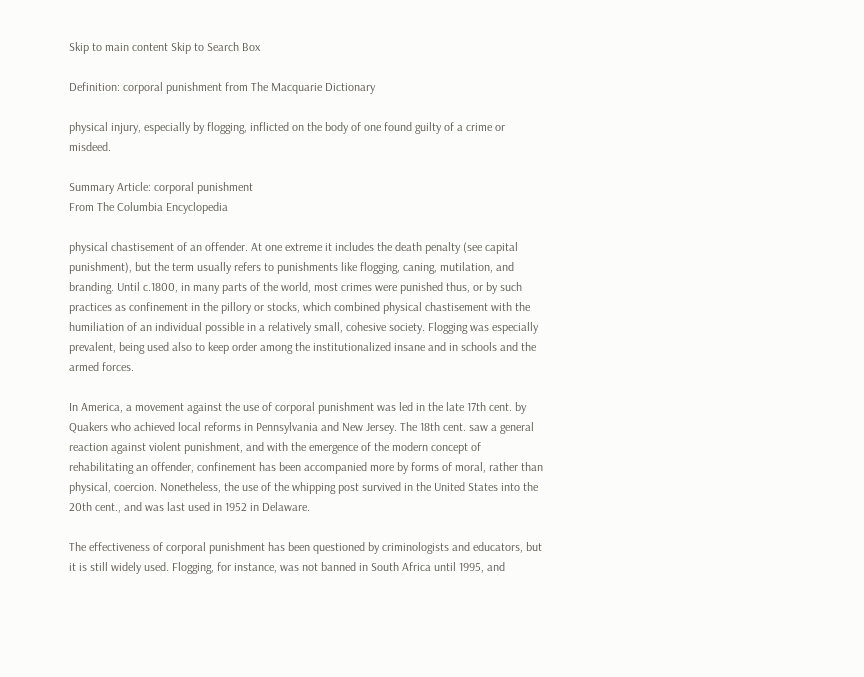Skip to main content Skip to Search Box

Definition: corporal punishment from The Macquarie Dictionary

physical injury, especially by flogging, inflicted on the body of one found guilty of a crime or misdeed.

Summary Article: corporal punishment
From The Columbia Encyclopedia

physical chastisement of an offender. At one extreme it includes the death penalty (see capital punishment), but the term usually refers to punishments like flogging, caning, mutilation, and branding. Until c.1800, in many parts of the world, most crimes were punished thus, or by such practices as confinement in the pillory or stocks, which combined physical chastisement with the humiliation of an individual possible in a relatively small, cohesive society. Flogging was especially prevalent, being used also to keep order among the institutionalized insane and in schools and the armed forces.

In America, a movement against the use of corporal punishment was led in the late 17th cent. by Quakers who achieved local reforms in Pennsylvania and New Jersey. The 18th cent. saw a general reaction against violent punishment, and with the emergence of the modern concept of rehabilitating an offender, confinement has been accompanied more by forms of moral, rather than physical, coercion. Nonetheless, the use of the whipping post survived in the United States into the 20th cent., and was last used in 1952 in Delaware.

The effectiveness of corporal punishment has been questioned by criminologists and educators, but it is still widely used. Flogging, for instance, was not banned in South Africa until 1995, and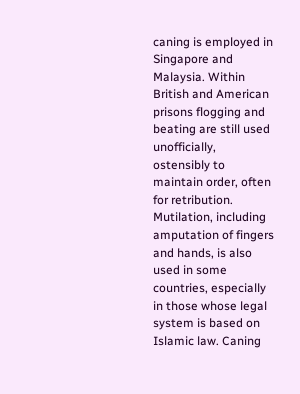caning is employed in Singapore and Malaysia. Within British and American prisons flogging and beating are still used unofficially, ostensibly to maintain order, often for retribution. Mutilation, including amputation of fingers and hands, is also used in some countries, especially in those whose legal system is based on Islamic law. Caning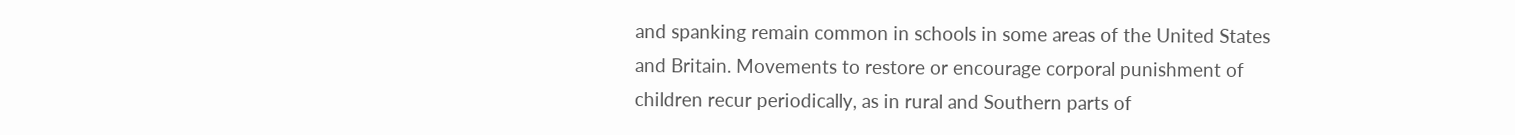and spanking remain common in schools in some areas of the United States and Britain. Movements to restore or encourage corporal punishment of children recur periodically, as in rural and Southern parts of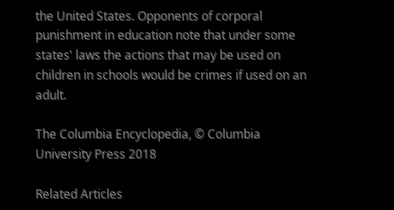the United States. Opponents of corporal punishment in education note that under some states' laws the actions that may be used on children in schools would be crimes if used on an adult.

The Columbia Encyclopedia, © Columbia University Press 2018

Related Articles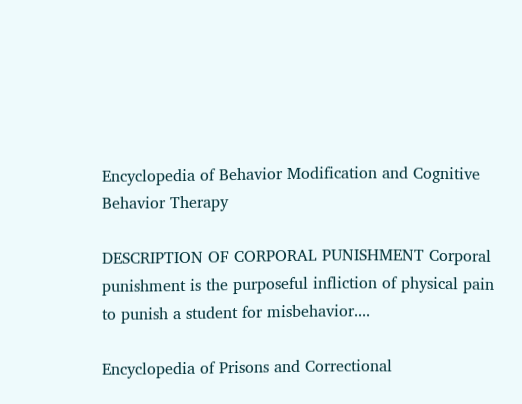Encyclopedia of Behavior Modification and Cognitive Behavior Therapy

DESCRIPTION OF CORPORAL PUNISHMENT Corporal punishment is the purposeful infliction of physical pain to punish a student for misbehavior....

Encyclopedia of Prisons and Correctional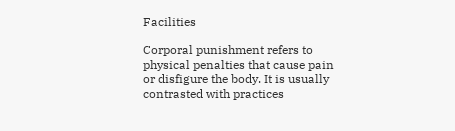Facilities

Corporal punishment refers to physical penalties that cause pain or disfigure the body. It is usually contrasted with practices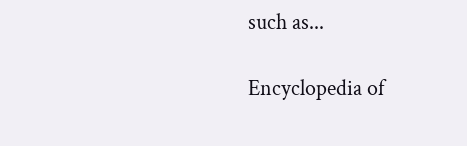such as...

Encyclopedia of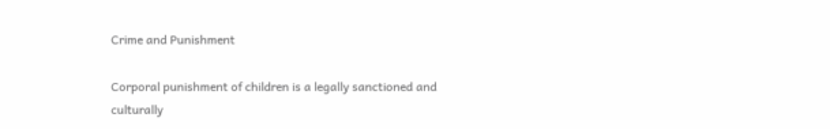Crime and Punishment

Corporal punishment of children is a legally sanctioned and culturally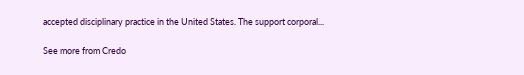accepted disciplinary practice in the United States. The support corporal...

See more from Credo